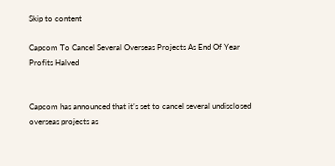Skip to content

Capcom To Cancel Several Overseas Projects As End Of Year Profits Halved


Capcom has announced that it’s set to cancel several undisclosed overseas projects as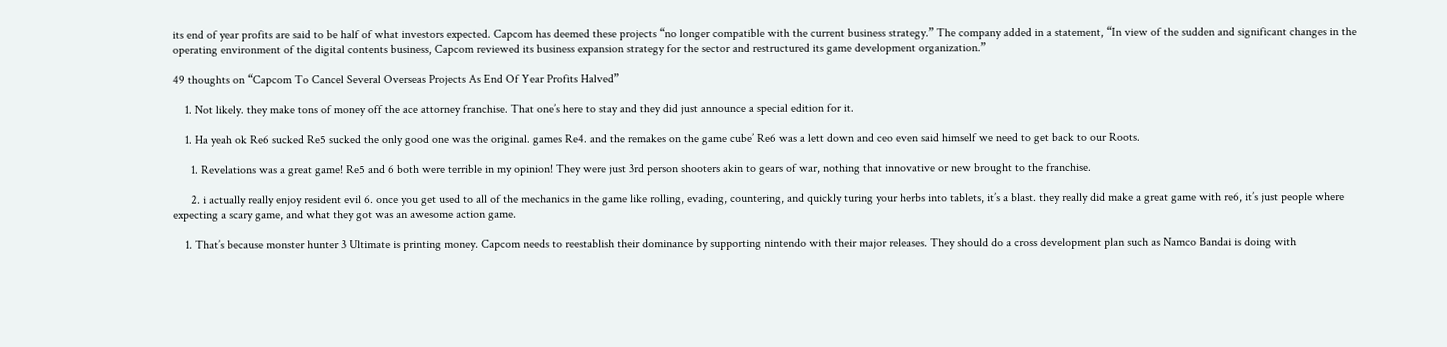its end of year profits are said to be half of what investors expected. Capcom has deemed these projects “no longer compatible with the current business strategy.” The company added in a statement, “In view of the sudden and significant changes in the operating environment of the digital contents business, Capcom reviewed its business expansion strategy for the sector and restructured its game development organization.”

49 thoughts on “Capcom To Cancel Several Overseas Projects As End Of Year Profits Halved”

    1. Not likely. they make tons of money off the ace attorney franchise. That one’s here to stay and they did just announce a special edition for it.

    1. Ha yeah ok Re6 sucked Re5 sucked the only good one was the original. games Re4. and the remakes on the game cube’ Re6 was a lett down and ceo even said himself we need to get back to our Roots.

      1. Revelations was a great game! Re5 and 6 both were terrible in my opinion! They were just 3rd person shooters akin to gears of war, nothing that innovative or new brought to the franchise.

      2. i actually really enjoy resident evil 6. once you get used to all of the mechanics in the game like rolling, evading, countering, and quickly turing your herbs into tablets, it’s a blast. they really did make a great game with re6, it’s just people where expecting a scary game, and what they got was an awesome action game.

    1. That’s because monster hunter 3 Ultimate is printing money. Capcom needs to reestablish their dominance by supporting nintendo with their major releases. They should do a cross development plan such as Namco Bandai is doing with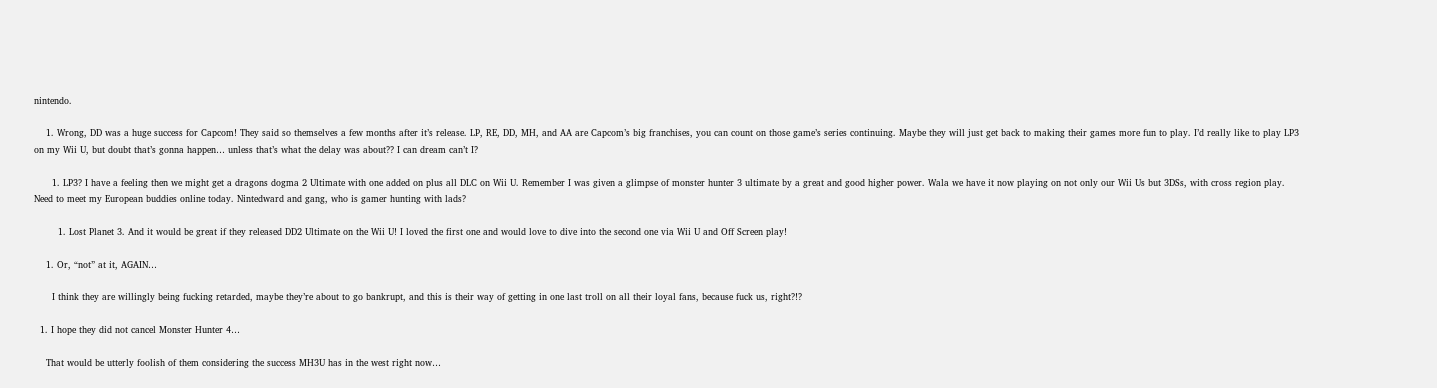nintendo.

    1. Wrong, DD was a huge success for Capcom! They said so themselves a few months after it’s release. LP, RE, DD, MH, and AA are Capcom’s big franchises, you can count on those game’s series continuing. Maybe they will just get back to making their games more fun to play. I’d really like to play LP3 on my Wii U, but doubt that’s gonna happen… unless that’s what the delay was about?? I can dream can’t I?

      1. LP3? I have a feeling then we might get a dragons dogma 2 Ultimate with one added on plus all DLC on Wii U. Remember I was given a glimpse of monster hunter 3 ultimate by a great and good higher power. Wala we have it now playing on not only our Wii Us but 3DSs, with cross region play. Need to meet my European buddies online today. Nintedward and gang, who is gamer hunting with lads?

        1. Lost Planet 3. And it would be great if they released DD2 Ultimate on the Wii U! I loved the first one and would love to dive into the second one via Wii U and Off Screen play!

    1. Or, “not” at it, AGAIN…

      I think they are willingly being fucking retarded, maybe they’re about to go bankrupt, and this is their way of getting in one last troll on all their loyal fans, because fuck us, right?!?

  1. I hope they did not cancel Monster Hunter 4…

    That would be utterly foolish of them considering the success MH3U has in the west right now…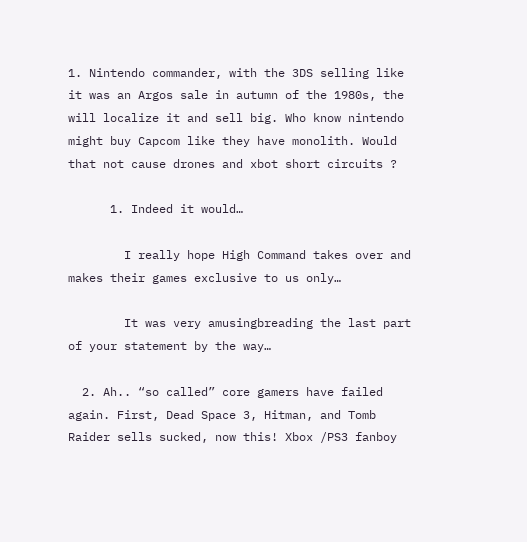1. Nintendo commander, with the 3DS selling like it was an Argos sale in autumn of the 1980s, the will localize it and sell big. Who know nintendo might buy Capcom like they have monolith. Would that not cause drones and xbot short circuits ?

      1. Indeed it would…

        I really hope High Command takes over and makes their games exclusive to us only…

        It was very amusingbreading the last part of your statement by the way…

  2. Ah.. “so called” core gamers have failed again. First, Dead Space 3, Hitman, and Tomb Raider sells sucked, now this! Xbox /PS3 fanboy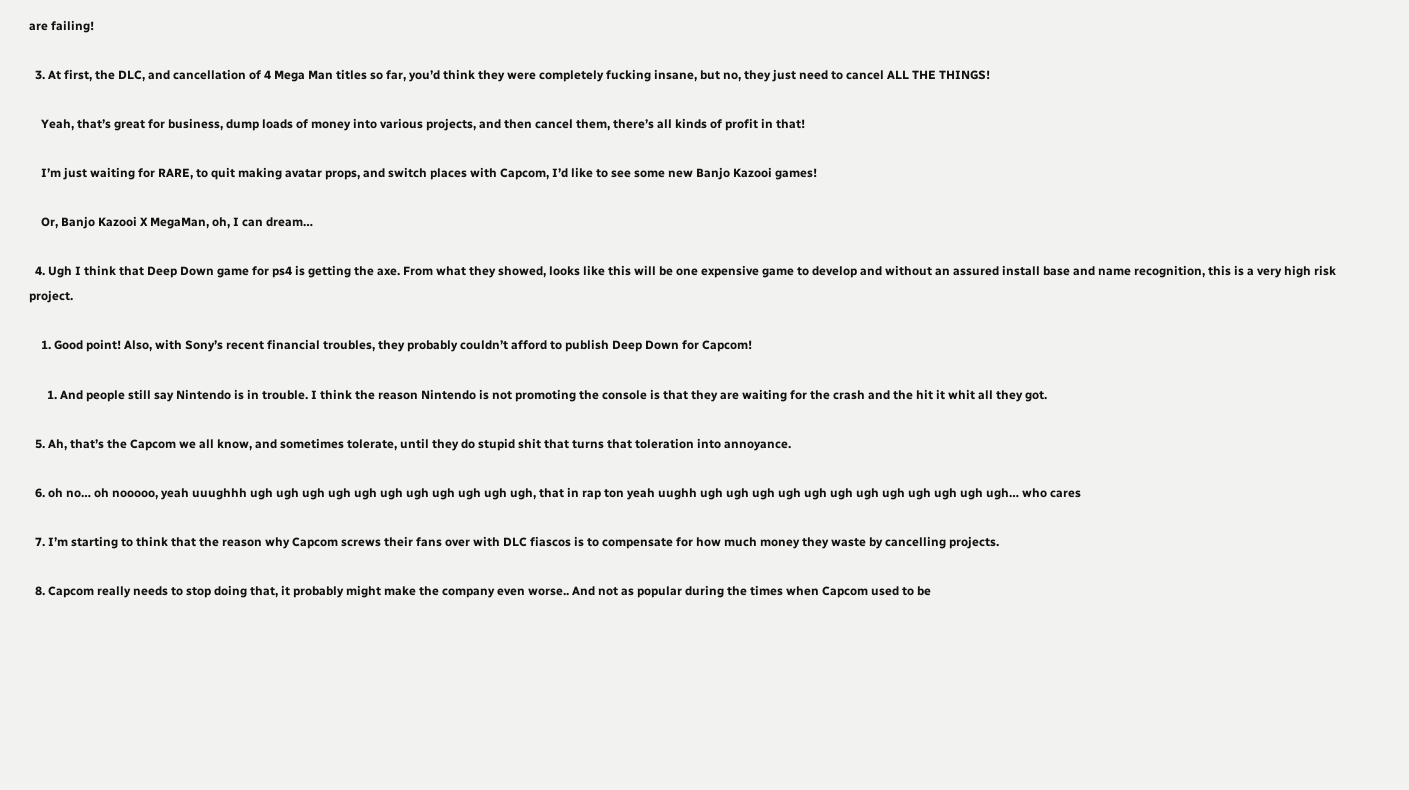are failing!

  3. At first, the DLC, and cancellation of 4 Mega Man titles so far, you’d think they were completely fucking insane, but no, they just need to cancel ALL THE THINGS!

    Yeah, that’s great for business, dump loads of money into various projects, and then cancel them, there’s all kinds of profit in that!

    I’m just waiting for RARE, to quit making avatar props, and switch places with Capcom, I’d like to see some new Banjo Kazooi games!

    Or, Banjo Kazooi X MegaMan, oh, I can dream…

  4. Ugh I think that Deep Down game for ps4 is getting the axe. From what they showed, looks like this will be one expensive game to develop and without an assured install base and name recognition, this is a very high risk project.

    1. Good point! Also, with Sony’s recent financial troubles, they probably couldn’t afford to publish Deep Down for Capcom!

      1. And people still say Nintendo is in trouble. I think the reason Nintendo is not promoting the console is that they are waiting for the crash and the hit it whit all they got.

  5. Ah, that’s the Capcom we all know, and sometimes tolerate, until they do stupid shit that turns that toleration into annoyance.

  6. oh no… oh nooooo, yeah uuughhh ugh ugh ugh ugh ugh ugh ugh ugh ugh ugh ugh, that in rap ton yeah uughh ugh ugh ugh ugh ugh ugh ugh ugh ugh ugh ugh ugh… who cares

  7. I’m starting to think that the reason why Capcom screws their fans over with DLC fiascos is to compensate for how much money they waste by cancelling projects.

  8. Capcom really needs to stop doing that, it probably might make the company even worse.. And not as popular during the times when Capcom used to be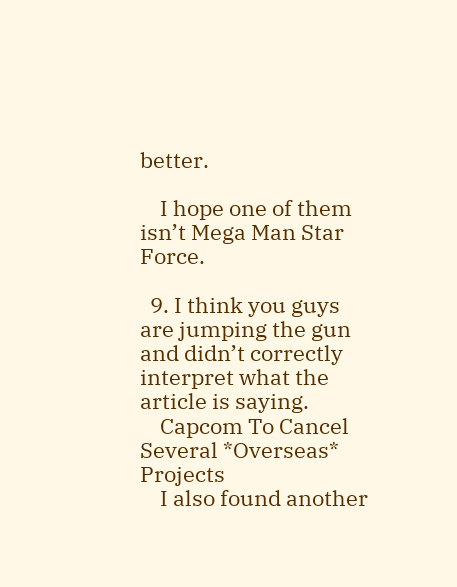better.

    I hope one of them isn’t Mega Man Star Force.

  9. I think you guys are jumping the gun and didn’t correctly interpret what the article is saying.
    Capcom To Cancel Several *Overseas* Projects
    I also found another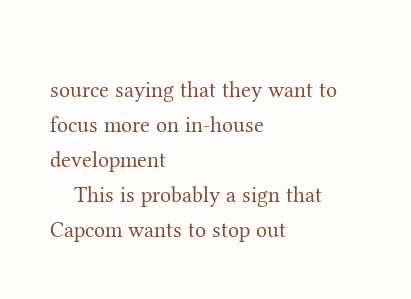source saying that they want to focus more on in-house development
    This is probably a sign that Capcom wants to stop out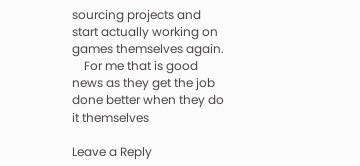sourcing projects and start actually working on games themselves again.
    For me that is good news as they get the job done better when they do it themselves

Leave a Reply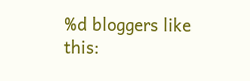%d bloggers like this: